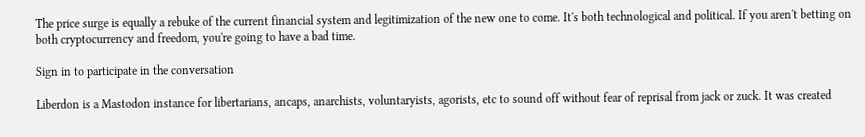The price surge is equally a rebuke of the current financial system and legitimization of the new one to come. It's both technological and political. If you aren't betting on both cryptocurrency and freedom, you're going to have a bad time.

Sign in to participate in the conversation

Liberdon is a Mastodon instance for libertarians, ancaps, anarchists, voluntaryists, agorists, etc to sound off without fear of reprisal from jack or zuck. It was created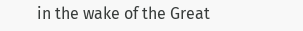in the wake of the Great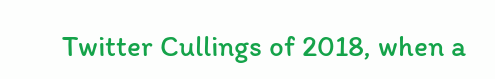Twitter Cullings of 2018, when a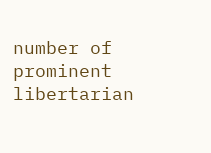number of prominent libertarian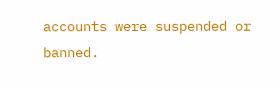accounts were suspended or banned.